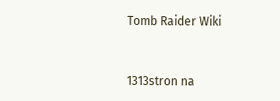Tomb Raider Wiki


1313stron na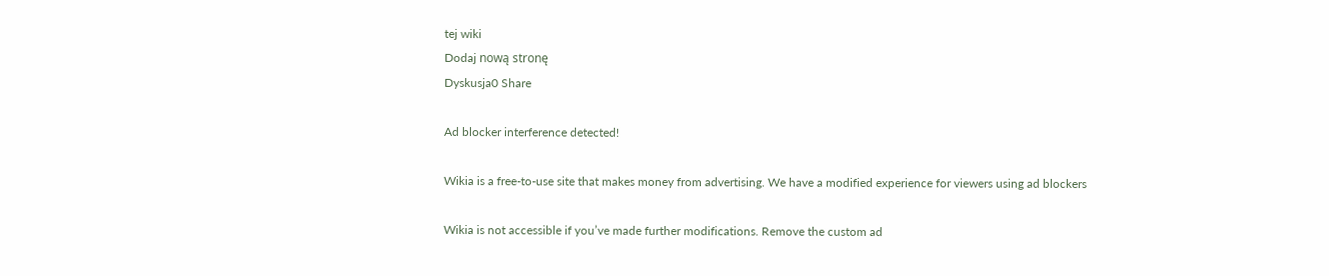tej wiki
Dodaj nową stronę
Dyskusja0 Share

Ad blocker interference detected!

Wikia is a free-to-use site that makes money from advertising. We have a modified experience for viewers using ad blockers

Wikia is not accessible if you’ve made further modifications. Remove the custom ad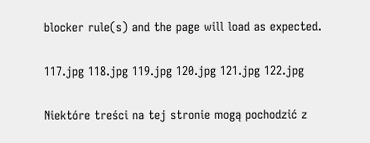blocker rule(s) and the page will load as expected.

117.jpg 118.jpg 119.jpg 120.jpg 121.jpg 122.jpg

Niektóre treści na tej stronie mogą pochodzić z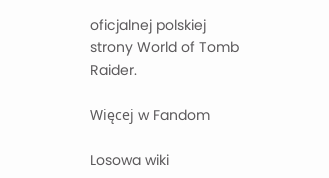oficjalnej polskiej strony World of Tomb Raider.

Więcej w Fandom

Losowa wiki